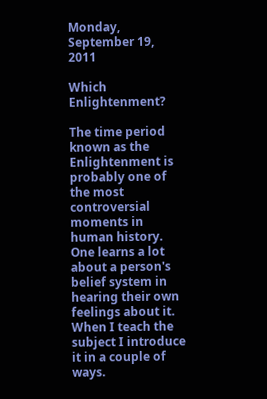Monday, September 19, 2011

Which Enlightenment?

The time period known as the Enlightenment is probably one of the most controversial moments in human history. One learns a lot about a person's belief system in hearing their own feelings about it. When I teach the subject I introduce it in a couple of ways.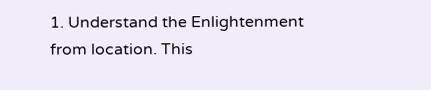1. Understand the Enlightenment from location. This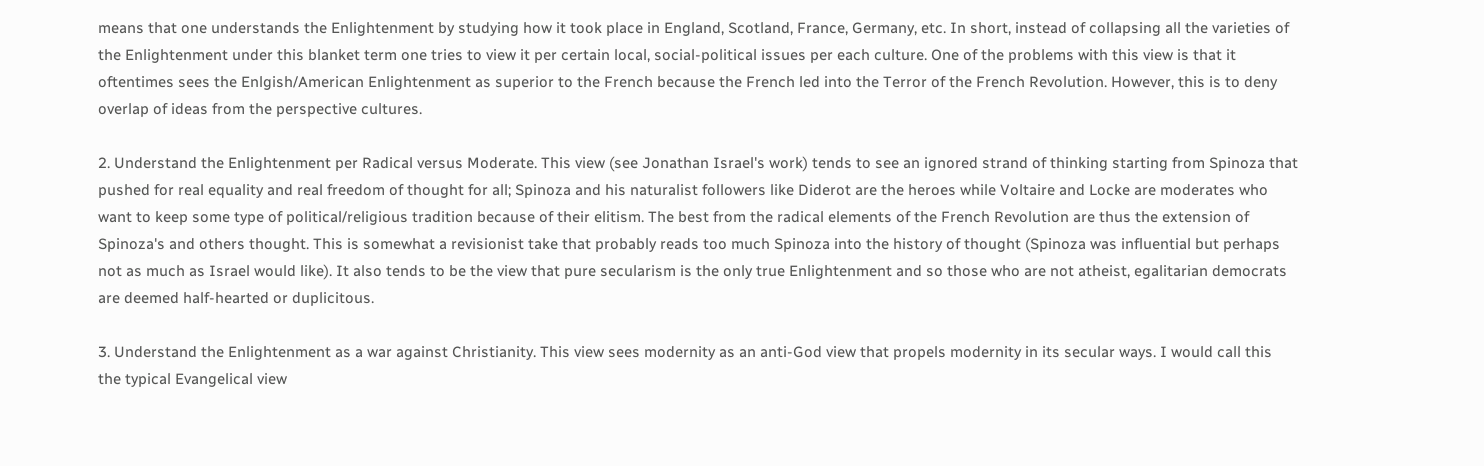means that one understands the Enlightenment by studying how it took place in England, Scotland, France, Germany, etc. In short, instead of collapsing all the varieties of the Enlightenment under this blanket term one tries to view it per certain local, social-political issues per each culture. One of the problems with this view is that it oftentimes sees the Enlgish/American Enlightenment as superior to the French because the French led into the Terror of the French Revolution. However, this is to deny overlap of ideas from the perspective cultures.

2. Understand the Enlightenment per Radical versus Moderate. This view (see Jonathan Israel's work) tends to see an ignored strand of thinking starting from Spinoza that pushed for real equality and real freedom of thought for all; Spinoza and his naturalist followers like Diderot are the heroes while Voltaire and Locke are moderates who want to keep some type of political/religious tradition because of their elitism. The best from the radical elements of the French Revolution are thus the extension of Spinoza's and others thought. This is somewhat a revisionist take that probably reads too much Spinoza into the history of thought (Spinoza was influential but perhaps not as much as Israel would like). It also tends to be the view that pure secularism is the only true Enlightenment and so those who are not atheist, egalitarian democrats are deemed half-hearted or duplicitous.

3. Understand the Enlightenment as a war against Christianity. This view sees modernity as an anti-God view that propels modernity in its secular ways. I would call this the typical Evangelical view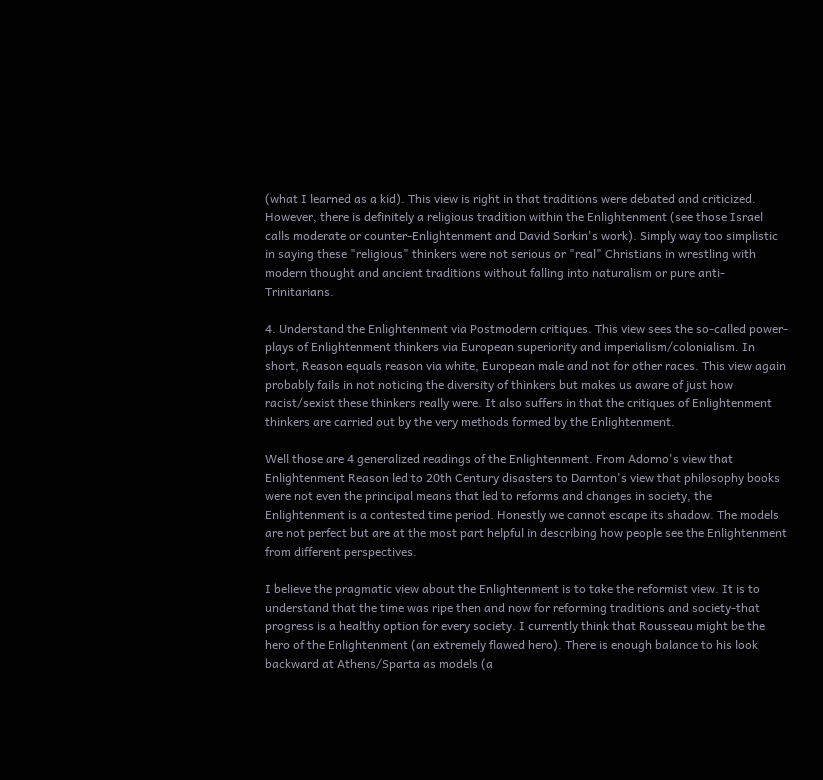(what I learned as a kid). This view is right in that traditions were debated and criticized. However, there is definitely a religious tradition within the Enlightenment (see those Israel calls moderate or counter-Enlightenment and David Sorkin's work). Simply way too simplistic in saying these "religious" thinkers were not serious or "real" Christians in wrestling with modern thought and ancient traditions without falling into naturalism or pure anti-Trinitarians.

4. Understand the Enlightenment via Postmodern critiques. This view sees the so-called power-plays of Enlightenment thinkers via European superiority and imperialism/colonialism. In short, Reason equals reason via white, European male and not for other races. This view again probably fails in not noticing the diversity of thinkers but makes us aware of just how racist/sexist these thinkers really were. It also suffers in that the critiques of Enlightenment thinkers are carried out by the very methods formed by the Enlightenment.

Well those are 4 generalized readings of the Enlightenment. From Adorno's view that Enlightenment Reason led to 20th Century disasters to Darnton's view that philosophy books were not even the principal means that led to reforms and changes in society, the Enlightenment is a contested time period. Honestly we cannot escape its shadow. The models are not perfect but are at the most part helpful in describing how people see the Enlightenment from different perspectives.

I believe the pragmatic view about the Enlightenment is to take the reformist view. It is to understand that the time was ripe then and now for reforming traditions and society-that progress is a healthy option for every society. I currently think that Rousseau might be the hero of the Enlightenment (an extremely flawed hero). There is enough balance to his look backward at Athens/Sparta as models (a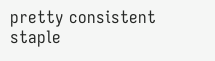pretty consistent staple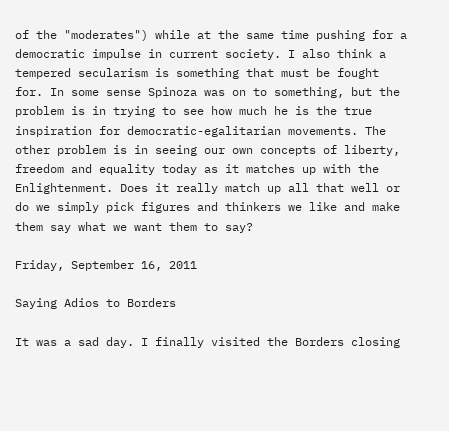of the "moderates") while at the same time pushing for a democratic impulse in current society. I also think a tempered secularism is something that must be fought for. In some sense Spinoza was on to something, but the problem is in trying to see how much he is the true inspiration for democratic-egalitarian movements. The other problem is in seeing our own concepts of liberty, freedom and equality today as it matches up with the Enlightenment. Does it really match up all that well or do we simply pick figures and thinkers we like and make them say what we want them to say?

Friday, September 16, 2011

Saying Adios to Borders

It was a sad day. I finally visited the Borders closing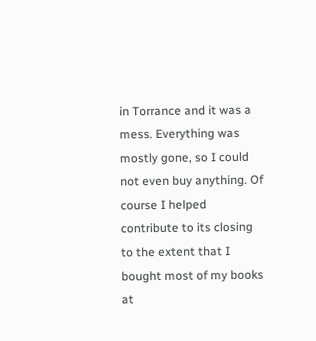in Torrance and it was a mess. Everything was mostly gone, so I could not even buy anything. Of course I helped contribute to its closing to the extent that I bought most of my books at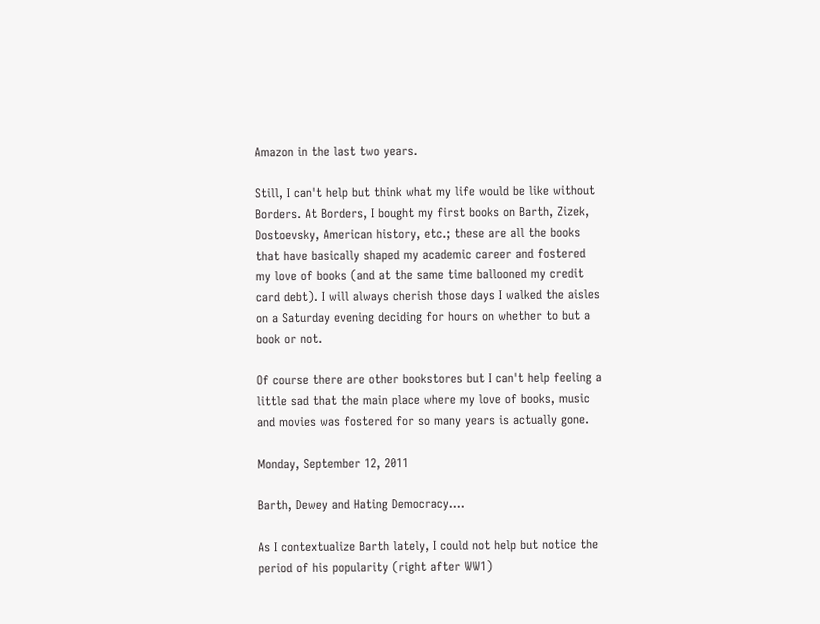Amazon in the last two years.

Still, I can't help but think what my life would be like without Borders. At Borders, I bought my first books on Barth, Zizek, Dostoevsky, American history, etc.; these are all the books that have basically shaped my academic career and fostered my love of books (and at the same time ballooned my credit card debt). I will always cherish those days I walked the aisles on a Saturday evening deciding for hours on whether to but a book or not.

Of course there are other bookstores but I can't help feeling a little sad that the main place where my love of books, music and movies was fostered for so many years is actually gone.

Monday, September 12, 2011

Barth, Dewey and Hating Democracy....

As I contextualize Barth lately, I could not help but notice the period of his popularity (right after WW1)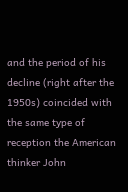and the period of his decline (right after the 1950s) coincided with the same type of reception the American thinker John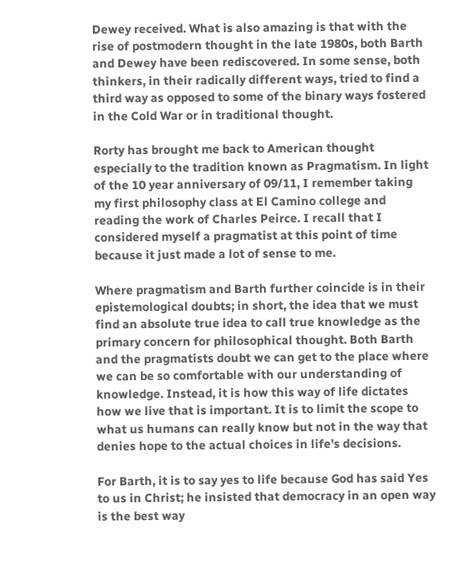Dewey received. What is also amazing is that with the rise of postmodern thought in the late 1980s, both Barth and Dewey have been rediscovered. In some sense, both thinkers, in their radically different ways, tried to find a third way as opposed to some of the binary ways fostered in the Cold War or in traditional thought.

Rorty has brought me back to American thought especially to the tradition known as Pragmatism. In light of the 10 year anniversary of 09/11, I remember taking my first philosophy class at El Camino college and reading the work of Charles Peirce. I recall that I considered myself a pragmatist at this point of time because it just made a lot of sense to me.

Where pragmatism and Barth further coincide is in their epistemological doubts; in short, the idea that we must find an absolute true idea to call true knowledge as the primary concern for philosophical thought. Both Barth and the pragmatists doubt we can get to the place where we can be so comfortable with our understanding of knowledge. Instead, it is how this way of life dictates how we live that is important. It is to limit the scope to what us humans can really know but not in the way that denies hope to the actual choices in life's decisions.

For Barth, it is to say yes to life because God has said Yes to us in Christ; he insisted that democracy in an open way is the best way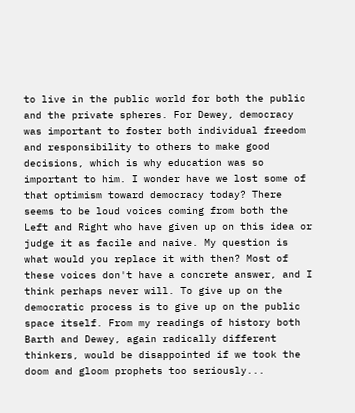to live in the public world for both the public and the private spheres. For Dewey, democracy was important to foster both individual freedom and responsibility to others to make good decisions, which is why education was so important to him. I wonder have we lost some of that optimism toward democracy today? There seems to be loud voices coming from both the Left and Right who have given up on this idea or judge it as facile and naive. My question is what would you replace it with then? Most of these voices don't have a concrete answer, and I think perhaps never will. To give up on the democratic process is to give up on the public space itself. From my readings of history both Barth and Dewey, again radically different thinkers, would be disappointed if we took the doom and gloom prophets too seriously...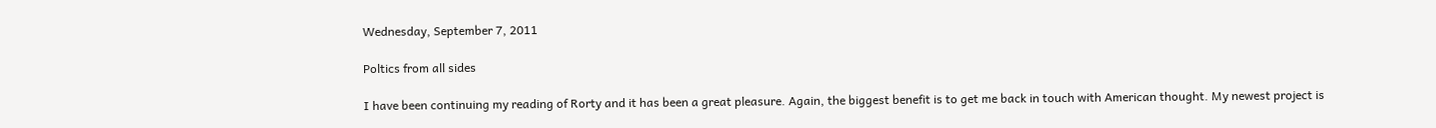Wednesday, September 7, 2011

Poltics from all sides

I have been continuing my reading of Rorty and it has been a great pleasure. Again, the biggest benefit is to get me back in touch with American thought. My newest project is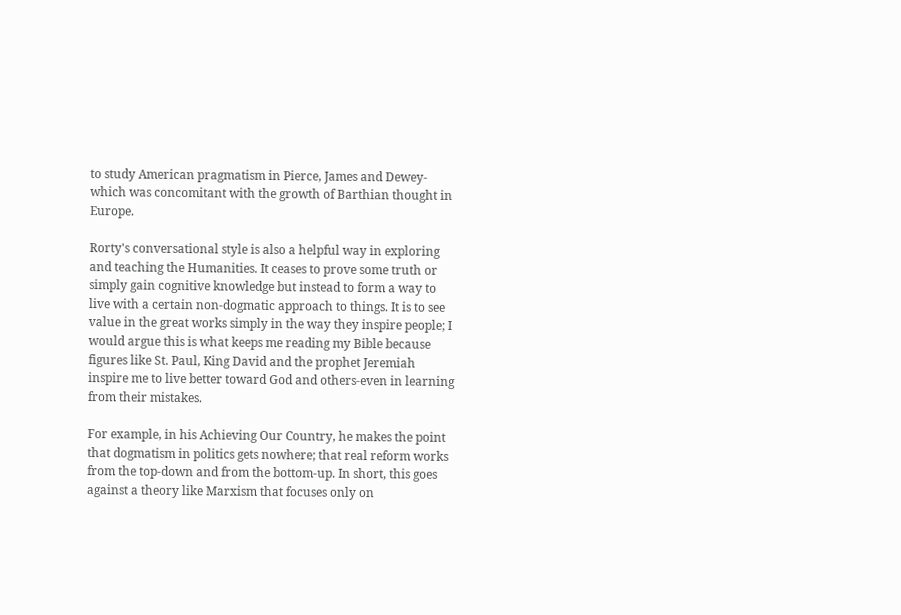to study American pragmatism in Pierce, James and Dewey-which was concomitant with the growth of Barthian thought in Europe.

Rorty's conversational style is also a helpful way in exploring and teaching the Humanities. It ceases to prove some truth or simply gain cognitive knowledge but instead to form a way to live with a certain non-dogmatic approach to things. It is to see value in the great works simply in the way they inspire people; I would argue this is what keeps me reading my Bible because figures like St. Paul, King David and the prophet Jeremiah inspire me to live better toward God and others-even in learning from their mistakes.

For example, in his Achieving Our Country, he makes the point that dogmatism in politics gets nowhere; that real reform works from the top-down and from the bottom-up. In short, this goes against a theory like Marxism that focuses only on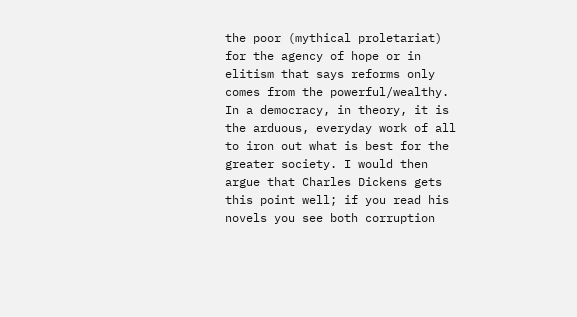the poor (mythical proletariat) for the agency of hope or in elitism that says reforms only comes from the powerful/wealthy. In a democracy, in theory, it is the arduous, everyday work of all to iron out what is best for the greater society. I would then argue that Charles Dickens gets this point well; if you read his novels you see both corruption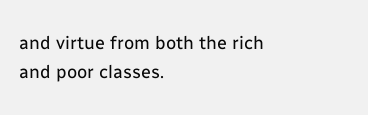and virtue from both the rich and poor classes.